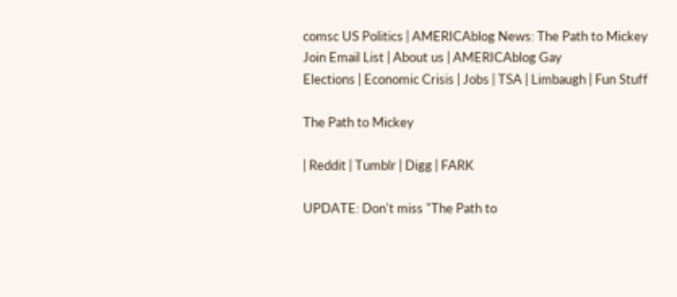comsc US Politics | AMERICAblog News: The Path to Mickey
Join Email List | About us | AMERICAblog Gay
Elections | Economic Crisis | Jobs | TSA | Limbaugh | Fun Stuff

The Path to Mickey

| Reddit | Tumblr | Digg | FARK

UPDATE: Don't miss "The Path to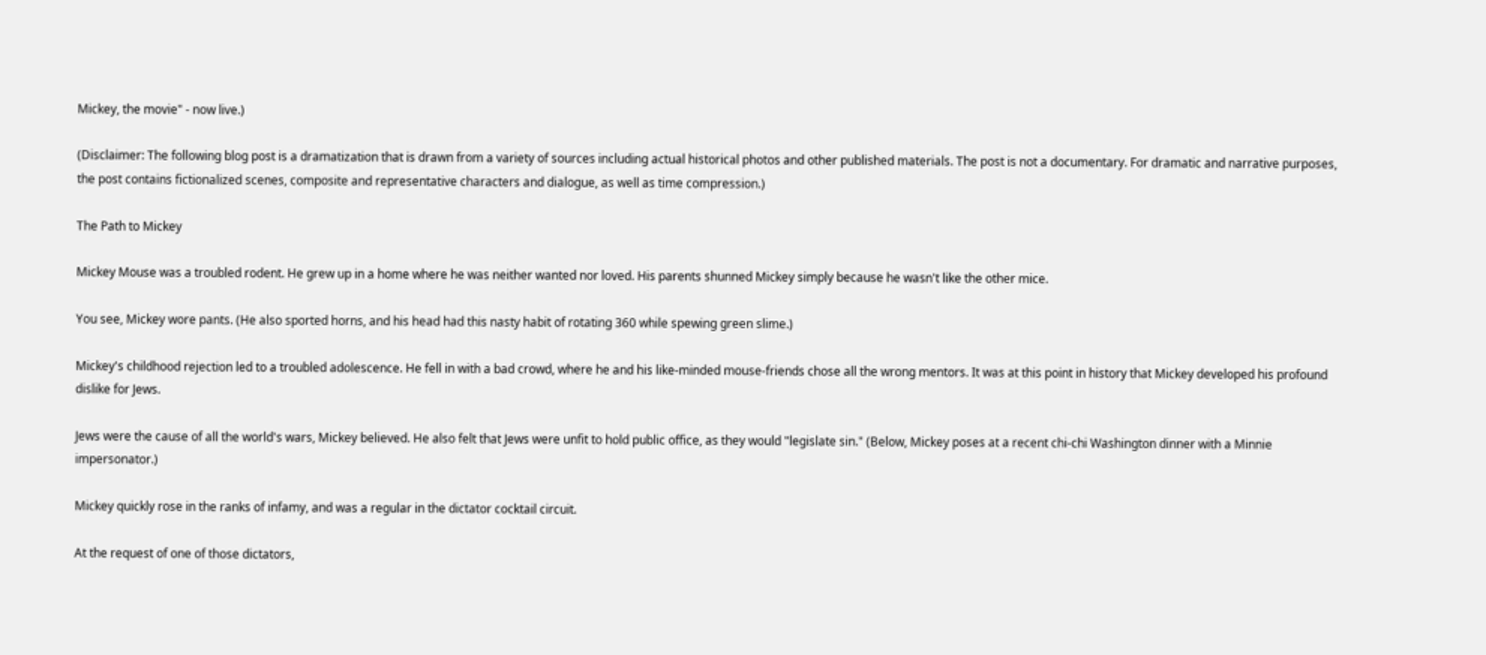Mickey, the movie" - now live.)

(Disclaimer: The following blog post is a dramatization that is drawn from a variety of sources including actual historical photos and other published materials. The post is not a documentary. For dramatic and narrative purposes, the post contains fictionalized scenes, composite and representative characters and dialogue, as well as time compression.)

The Path to Mickey

Mickey Mouse was a troubled rodent. He grew up in a home where he was neither wanted nor loved. His parents shunned Mickey simply because he wasn't like the other mice.

You see, Mickey wore pants. (He also sported horns, and his head had this nasty habit of rotating 360 while spewing green slime.)

Mickey's childhood rejection led to a troubled adolescence. He fell in with a bad crowd, where he and his like-minded mouse-friends chose all the wrong mentors. It was at this point in history that Mickey developed his profound dislike for Jews.

Jews were the cause of all the world's wars, Mickey believed. He also felt that Jews were unfit to hold public office, as they would "legislate sin." (Below, Mickey poses at a recent chi-chi Washington dinner with a Minnie impersonator.)

Mickey quickly rose in the ranks of infamy, and was a regular in the dictator cocktail circuit.

At the request of one of those dictators,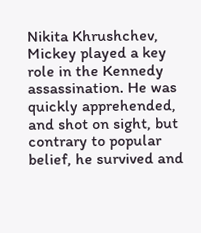Nikita Khrushchev, Mickey played a key role in the Kennedy assassination. He was quickly apprehended, and shot on sight, but contrary to popular belief, he survived and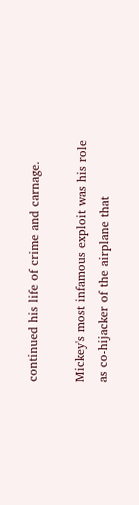continued his life of crime and carnage.

Mickey's most infamous exploit was his role as co-hijacker of the airplane that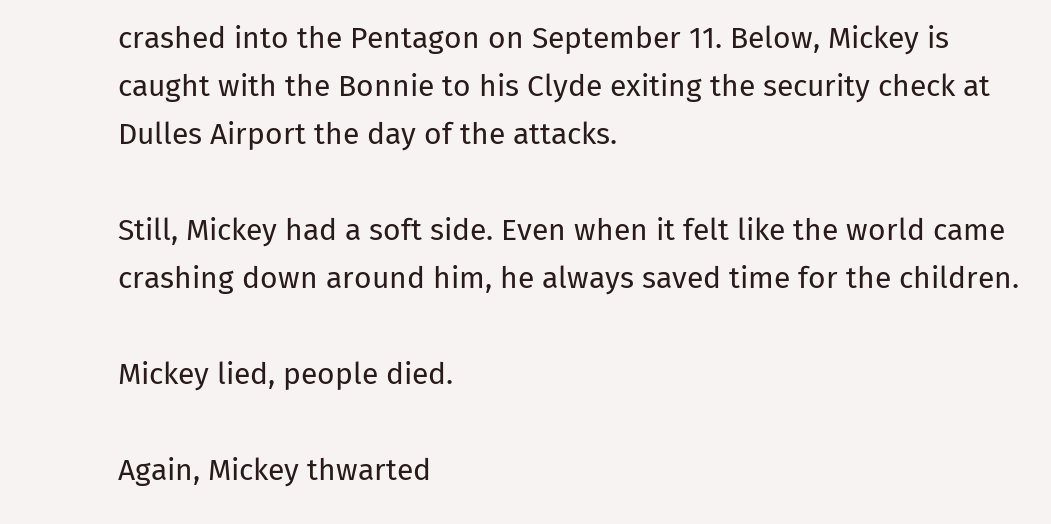crashed into the Pentagon on September 11. Below, Mickey is caught with the Bonnie to his Clyde exiting the security check at Dulles Airport the day of the attacks.

Still, Mickey had a soft side. Even when it felt like the world came crashing down around him, he always saved time for the children.

Mickey lied, people died.

Again, Mickey thwarted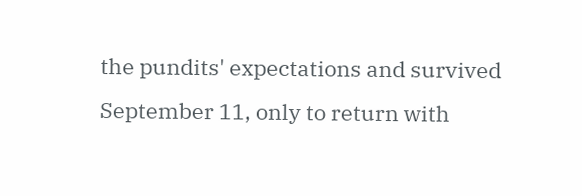the pundits' expectations and survived September 11, only to return with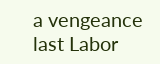a vengeance last Labor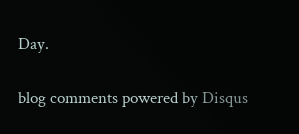Day.

blog comments powered by Disqus